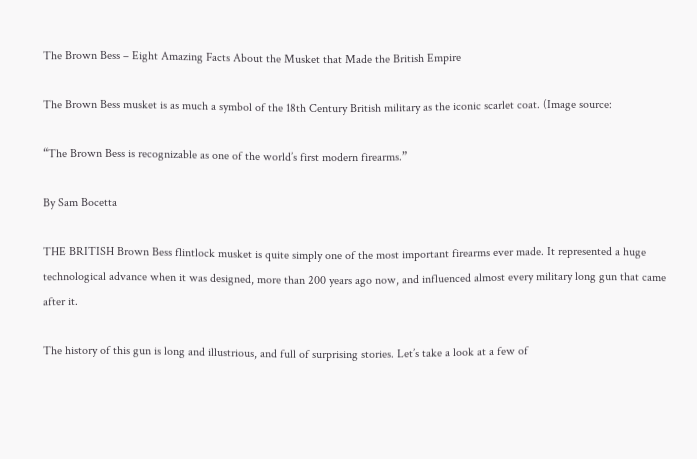The Brown Bess – Eight Amazing Facts About the Musket that Made the British Empire

The Brown Bess musket is as much a symbol of the 18th Century British military as the iconic scarlet coat. (Image source:

“The Brown Bess is recognizable as one of the world’s first modern firearms.”

By Sam Bocetta

THE BRITISH Brown Bess flintlock musket is quite simply one of the most important firearms ever made. It represented a huge technological advance when it was designed, more than 200 years ago now, and influenced almost every military long gun that came after it.

The history of this gun is long and illustrious, and full of surprising stories. Let’s take a look at a few of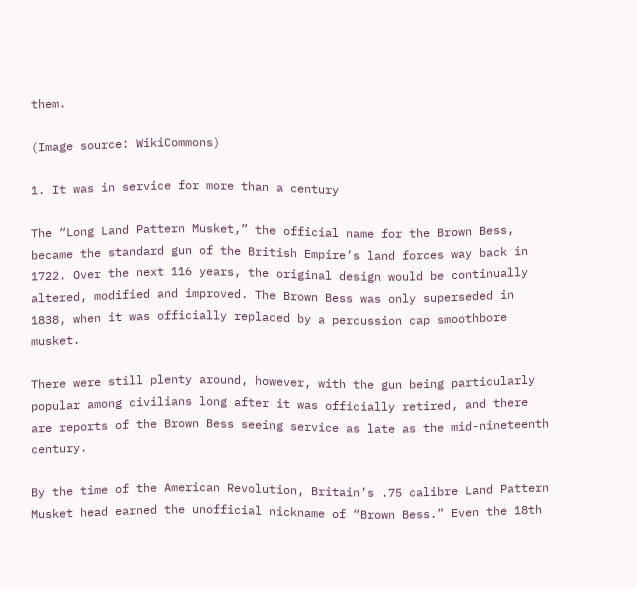them.

(Image source: WikiCommons)

1. It was in service for more than a century

The “Long Land Pattern Musket,” the official name for the Brown Bess, became the standard gun of the British Empire’s land forces way back in 1722. Over the next 116 years, the original design would be continually altered, modified and improved. The Brown Bess was only superseded in 1838, when it was officially replaced by a percussion cap smoothbore musket.

There were still plenty around, however, with the gun being particularly popular among civilians long after it was officially retired, and there are reports of the Brown Bess seeing service as late as the mid-nineteenth century.

By the time of the American Revolution, Britain’s .75 calibre Land Pattern Musket head earned the unofficial nickname of “Brown Bess.” Even the 18th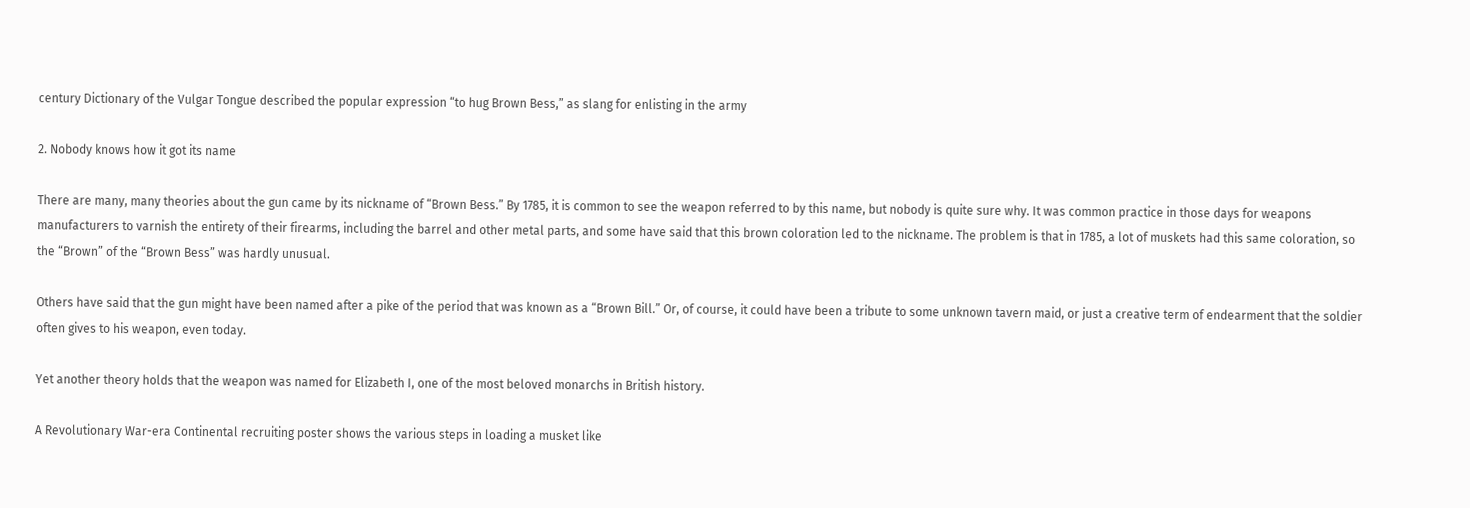century Dictionary of the Vulgar Tongue described the popular expression “to hug Brown Bess,” as slang for enlisting in the army

2. Nobody knows how it got its name

There are many, many theories about the gun came by its nickname of “Brown Bess.” By 1785, it is common to see the weapon referred to by this name, but nobody is quite sure why. It was common practice in those days for weapons manufacturers to varnish the entirety of their firearms, including the barrel and other metal parts, and some have said that this brown coloration led to the nickname. The problem is that in 1785, a lot of muskets had this same coloration, so the “Brown” of the “Brown Bess” was hardly unusual.

Others have said that the gun might have been named after a pike of the period that was known as a “Brown Bill.” Or, of course, it could have been a tribute to some unknown tavern maid, or just a creative term of endearment that the soldier often gives to his weapon, even today.

Yet another theory holds that the weapon was named for Elizabeth I, one of the most beloved monarchs in British history.

A Revolutionary War-era Continental recruiting poster shows the various steps in loading a musket like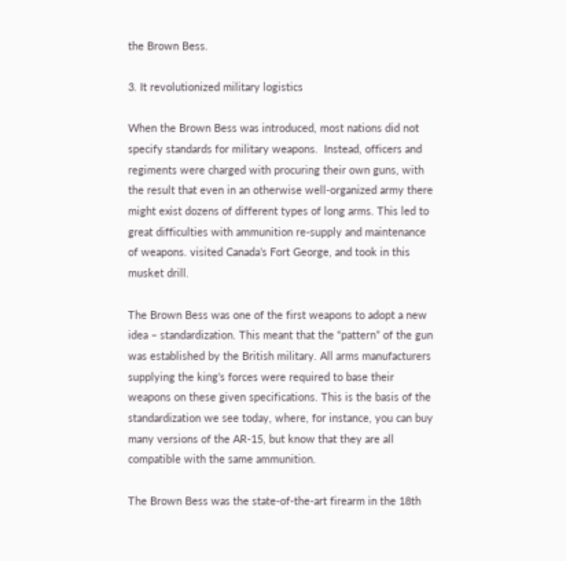the Brown Bess.

3. It revolutionized military logistics

When the Brown Bess was introduced, most nations did not specify standards for military weapons.  Instead, officers and regiments were charged with procuring their own guns, with the result that even in an otherwise well-organized army there might exist dozens of different types of long arms. This led to great difficulties with ammunition re-supply and maintenance of weapons. visited Canada’s Fort George, and took in this musket drill.

The Brown Bess was one of the first weapons to adopt a new idea – standardization. This meant that the “pattern” of the gun was established by the British military. All arms manufacturers supplying the king’s forces were required to base their weapons on these given specifications. This is the basis of the standardization we see today, where, for instance, you can buy many versions of the AR-15, but know that they are all compatible with the same ammunition.

The Brown Bess was the state-of-the-art firearm in the 18th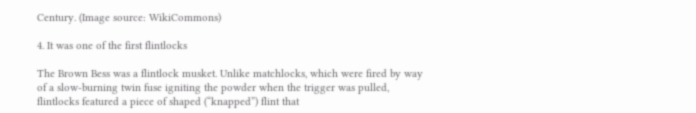Century. (Image source: WikiCommons)

4. It was one of the first flintlocks

The Brown Bess was a flintlock musket. Unlike matchlocks, which were fired by way of a slow-burning twin fuse igniting the powder when the trigger was pulled, flintlocks featured a piece of shaped (“knapped”) flint that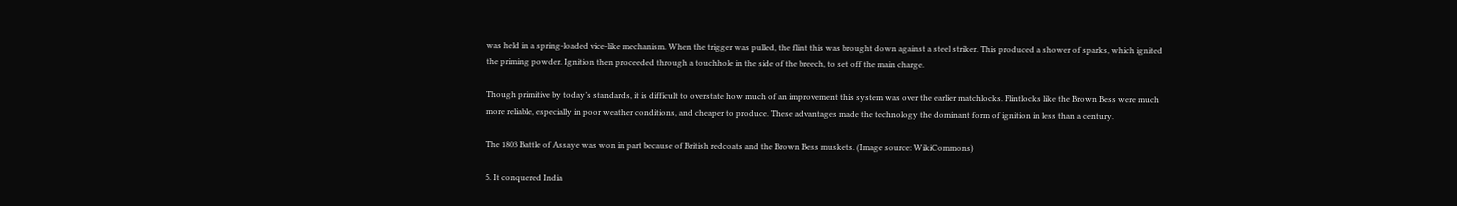was held in a spring-loaded vice-like mechanism. When the trigger was pulled, the flint this was brought down against a steel striker. This produced a shower of sparks, which ignited the priming powder. Ignition then proceeded through a touchhole in the side of the breech, to set off the main charge.

Though primitive by today’s standards, it is difficult to overstate how much of an improvement this system was over the earlier matchlocks. Flintlocks like the Brown Bess were much more reliable, especially in poor weather conditions, and cheaper to produce. These advantages made the technology the dominant form of ignition in less than a century.

The 1803 Battle of Assaye was won in part because of British redcoats and the Brown Bess muskets. (Image source: WikiCommons)

5. It conquered India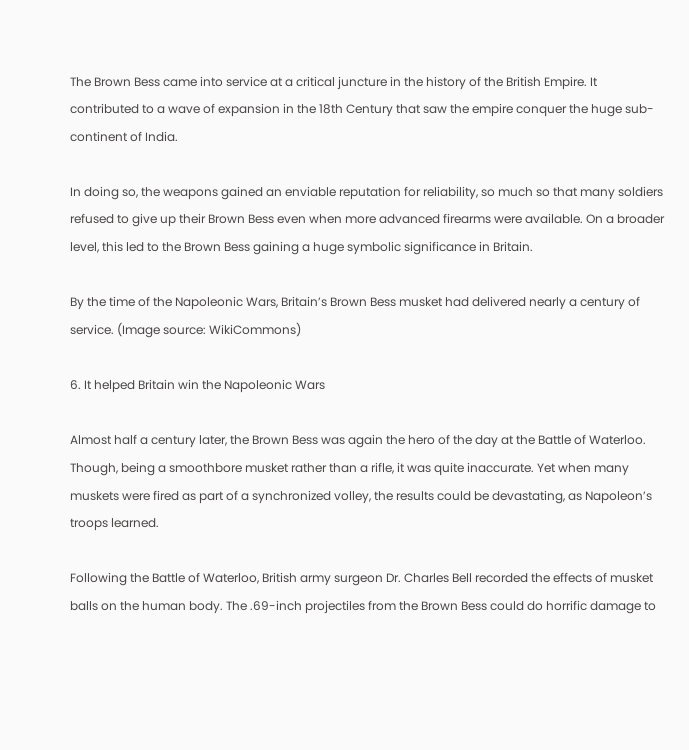The Brown Bess came into service at a critical juncture in the history of the British Empire. It contributed to a wave of expansion in the 18th Century that saw the empire conquer the huge sub-continent of India.

In doing so, the weapons gained an enviable reputation for reliability, so much so that many soldiers refused to give up their Brown Bess even when more advanced firearms were available. On a broader level, this led to the Brown Bess gaining a huge symbolic significance in Britain.

By the time of the Napoleonic Wars, Britain’s Brown Bess musket had delivered nearly a century of service. (Image source: WikiCommons)

6. It helped Britain win the Napoleonic Wars

Almost half a century later, the Brown Bess was again the hero of the day at the Battle of Waterloo. Though, being a smoothbore musket rather than a rifle, it was quite inaccurate. Yet when many muskets were fired as part of a synchronized volley, the results could be devastating, as Napoleon’s troops learned.

Following the Battle of Waterloo, British army surgeon Dr. Charles Bell recorded the effects of musket balls on the human body. The .69-inch projectiles from the Brown Bess could do horrific damage to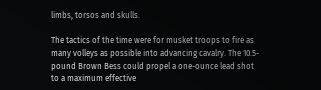limbs, torsos and skulls.

The tactics of the time were for musket troops to fire as many volleys as possible into advancing cavalry. The 10.5-pound Brown Bess could propel a one-ounce lead shot to a maximum effective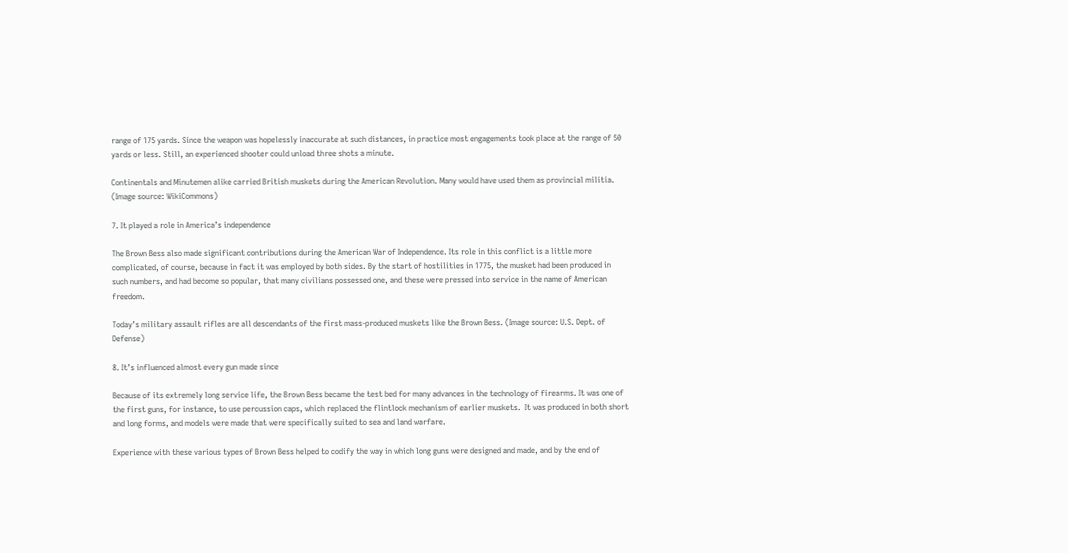range of 175 yards. Since the weapon was hopelessly inaccurate at such distances, in practice most engagements took place at the range of 50 yards or less. Still, an experienced shooter could unload three shots a minute.

Continentals and Minutemen alike carried British muskets during the American Revolution. Many would have used them as provincial militia. (Image source: WikiCommons)

7. It played a role in America’s independence

The Brown Bess also made significant contributions during the American War of Independence. Its role in this conflict is a little more complicated, of course, because in fact it was employed by both sides. By the start of hostilities in 1775, the musket had been produced in such numbers, and had become so popular, that many civilians possessed one, and these were pressed into service in the name of American freedom.

Today’s military assault rifles are all descendants of the first mass-produced muskets like the Brown Bess. (Image source: U.S. Dept. of Defense)

8. It’s influenced almost every gun made since

Because of its extremely long service life, the Brown Bess became the test bed for many advances in the technology of firearms. It was one of the first guns, for instance, to use percussion caps, which replaced the flintlock mechanism of earlier muskets.  It was produced in both short and long forms, and models were made that were specifically suited to sea and land warfare.

Experience with these various types of Brown Bess helped to codify the way in which long guns were designed and made, and by the end of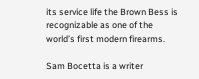its service life the Brown Bess is recognizable as one of the world’s first modern firearms.

Sam Bocetta is a writer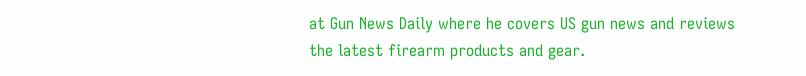at Gun News Daily where he covers US gun news and reviews the latest firearm products and gear.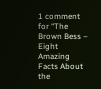1 comment for “The Brown Bess – Eight Amazing Facts About the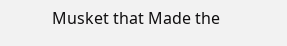Musket that Made the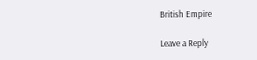British Empire

Leave a Reply